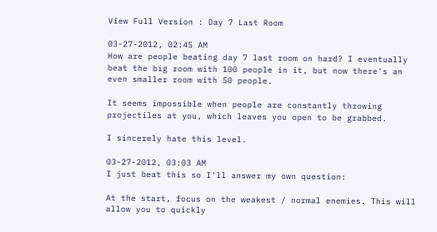View Full Version : Day 7 Last Room

03-27-2012, 02:45 AM
How are people beating day 7 last room on hard? I eventually beat the big room with 100 people in it, but now there's an even smaller room with 50 people.

It seems impossible when people are constantly throwing projectiles at you, which leaves you open to be grabbed.

I sincerely hate this level.

03-27-2012, 03:03 AM
I just beat this so I'll answer my own question:

At the start, focus on the weakest / normal enemies. This will allow you to quickly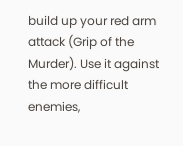build up your red arm attack (Grip of the Murder). Use it against the more difficult enemies,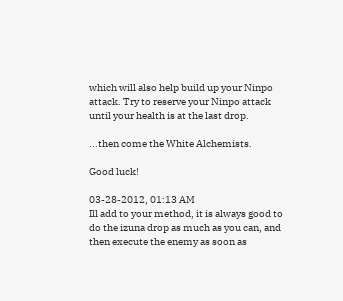which will also help build up your Ninpo attack. Try to reserve your Ninpo attack until your health is at the last drop.

...then come the White Alchemists.

Good luck!

03-28-2012, 01:13 AM
Ill add to your method, it is always good to do the izuna drop as much as you can, and then execute the enemy as soon as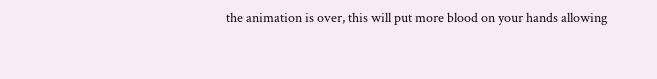the animation is over, this will put more blood on your hands allowing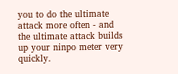you to do the ultimate attack more often - and the ultimate attack builds up your ninpo meter very quickly.